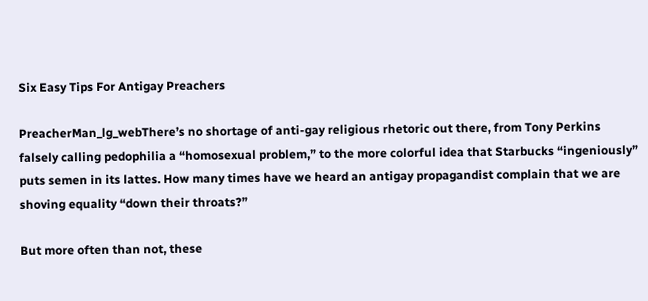Six Easy Tips For Antigay Preachers

PreacherMan_lg_webThere’s no shortage of anti-gay religious rhetoric out there, from Tony Perkins falsely calling pedophilia a “homosexual problem,” to the more colorful idea that Starbucks “ingeniously” puts semen in its lattes. How many times have we heard an antigay propagandist complain that we are shoving equality “down their throats?”

But more often than not, these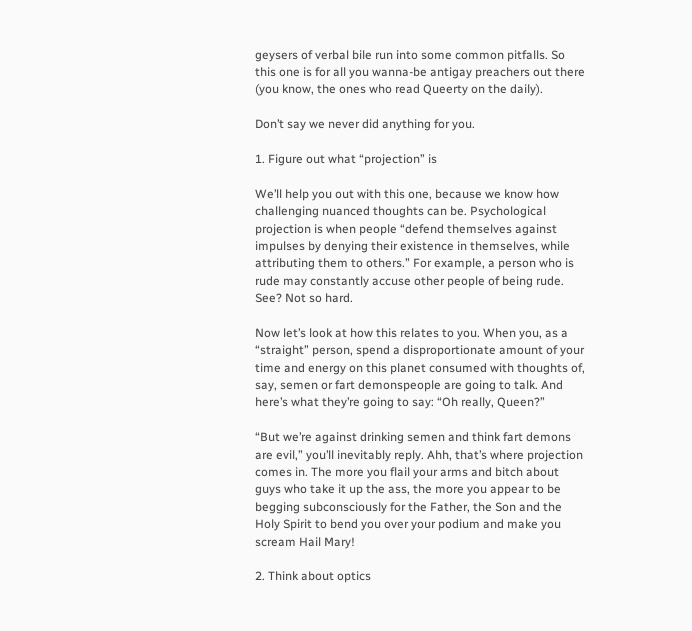geysers of verbal bile run into some common pitfalls. So this one is for all you wanna-be antigay preachers out there (you know, the ones who read Queerty on the daily).

Don’t say we never did anything for you.

1. Figure out what “projection” is

We’ll help you out with this one, because we know how challenging nuanced thoughts can be. Psychological projection is when people “defend themselves against impulses by denying their existence in themselves, while attributing them to others.” For example, a person who is rude may constantly accuse other people of being rude. See? Not so hard.

Now let’s look at how this relates to you. When you, as a “straight” person, spend a disproportionate amount of your time and energy on this planet consumed with thoughts of, say, semen or fart demonspeople are going to talk. And here’s what they’re going to say: “Oh really, Queen?”

“But we’re against drinking semen and think fart demons are evil,” you’ll inevitably reply. Ahh, that’s where projection comes in. The more you flail your arms and bitch about guys who take it up the ass, the more you appear to be begging subconsciously for the Father, the Son and the Holy Spirit to bend you over your podium and make you scream Hail Mary!

2. Think about optics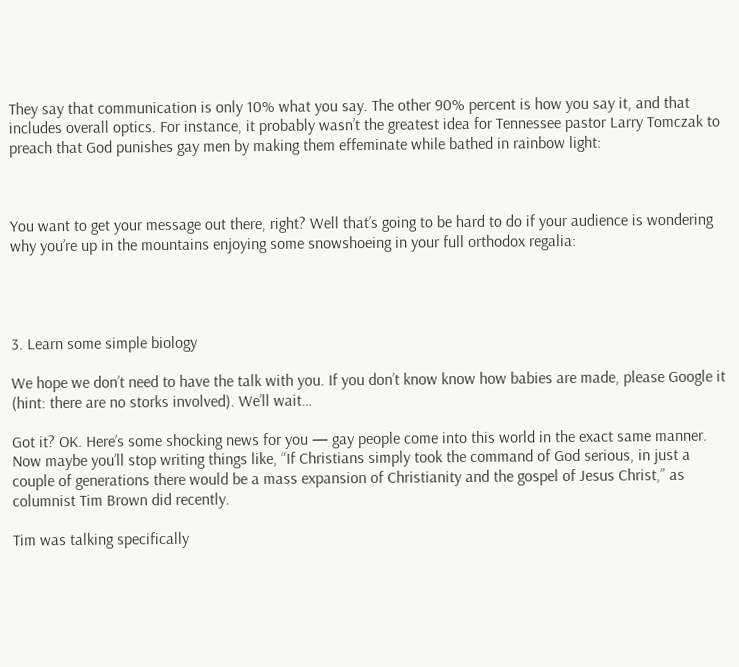They say that communication is only 10% what you say. The other 90% percent is how you say it, and that includes overall optics. For instance, it probably wasn’t the greatest idea for Tennessee pastor Larry Tomczak to preach that God punishes gay men by making them effeminate while bathed in rainbow light:



You want to get your message out there, right? Well that’s going to be hard to do if your audience is wondering why you’re up in the mountains enjoying some snowshoeing in your full orthodox regalia:




3. Learn some simple biology

We hope we don’t need to have the talk with you. If you don’t know know how babies are made, please Google it (hint: there are no storks involved). We’ll wait…

Got it? OK. Here’s some shocking news for you — gay people come into this world in the exact same manner. Now maybe you’ll stop writing things like, “If Christians simply took the command of God serious, in just a couple of generations there would be a mass expansion of Christianity and the gospel of Jesus Christ,” as columnist Tim Brown did recently.

Tim was talking specifically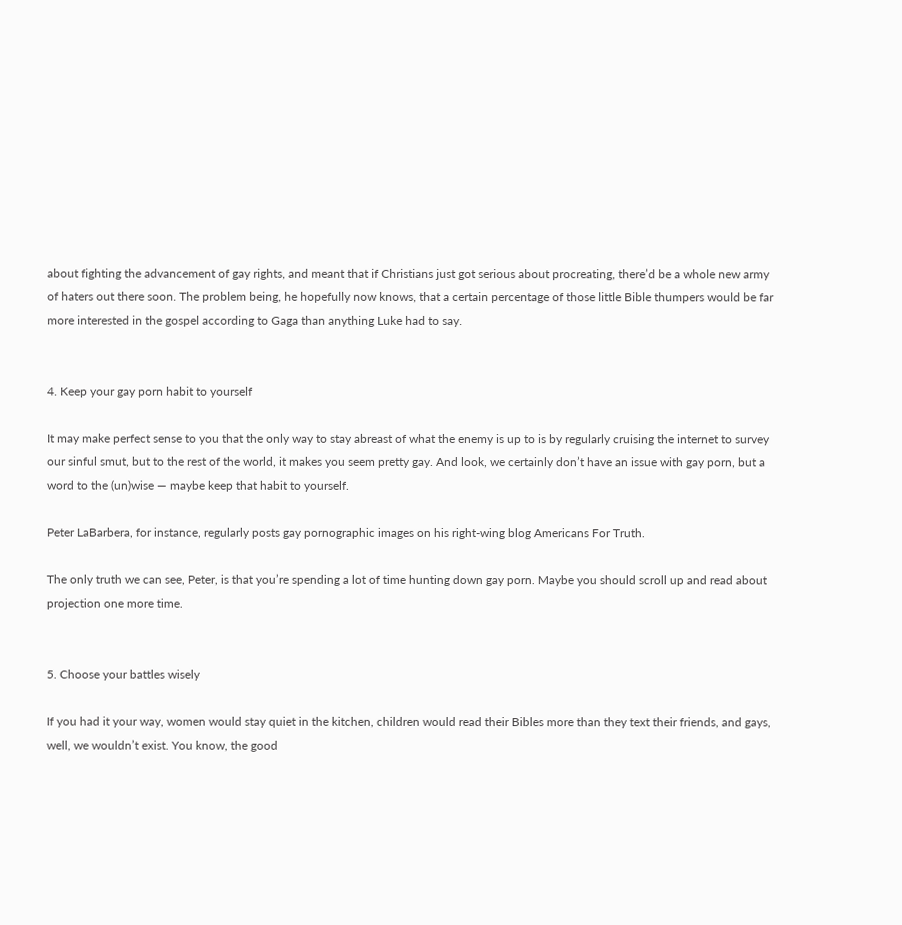about fighting the advancement of gay rights, and meant that if Christians just got serious about procreating, there’d be a whole new army of haters out there soon. The problem being, he hopefully now knows, that a certain percentage of those little Bible thumpers would be far more interested in the gospel according to Gaga than anything Luke had to say.


4. Keep your gay porn habit to yourself

It may make perfect sense to you that the only way to stay abreast of what the enemy is up to is by regularly cruising the internet to survey our sinful smut, but to the rest of the world, it makes you seem pretty gay. And look, we certainly don’t have an issue with gay porn, but a word to the (un)wise — maybe keep that habit to yourself.

Peter LaBarbera, for instance, regularly posts gay pornographic images on his right-wing blog Americans For Truth.

The only truth we can see, Peter, is that you’re spending a lot of time hunting down gay porn. Maybe you should scroll up and read about projection one more time.


5. Choose your battles wisely

If you had it your way, women would stay quiet in the kitchen, children would read their Bibles more than they text their friends, and gays, well, we wouldn’t exist. You know, the good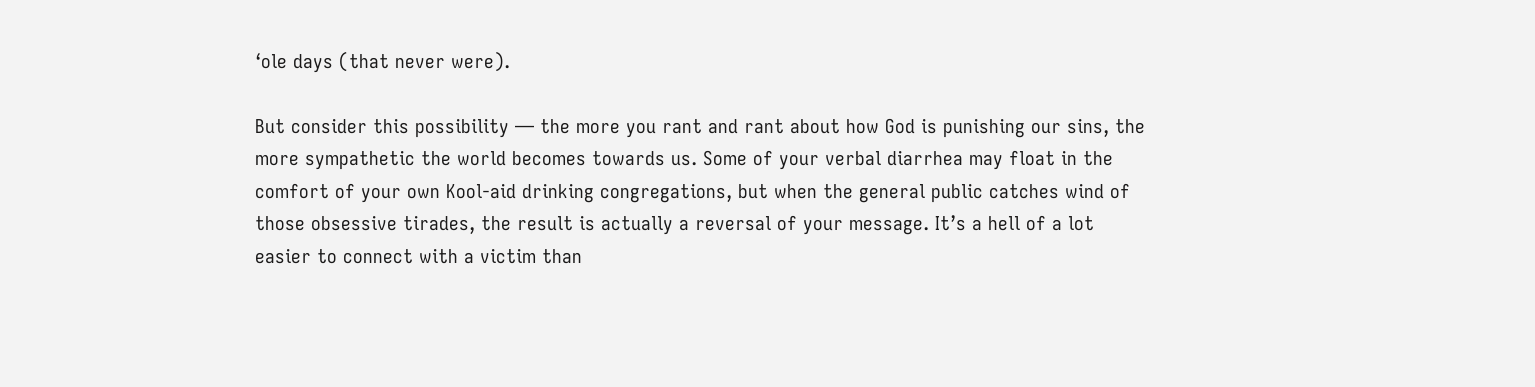‘ole days (that never were).

But consider this possibility — the more you rant and rant about how God is punishing our sins, the more sympathetic the world becomes towards us. Some of your verbal diarrhea may float in the comfort of your own Kool-aid drinking congregations, but when the general public catches wind of those obsessive tirades, the result is actually a reversal of your message. It’s a hell of a lot easier to connect with a victim than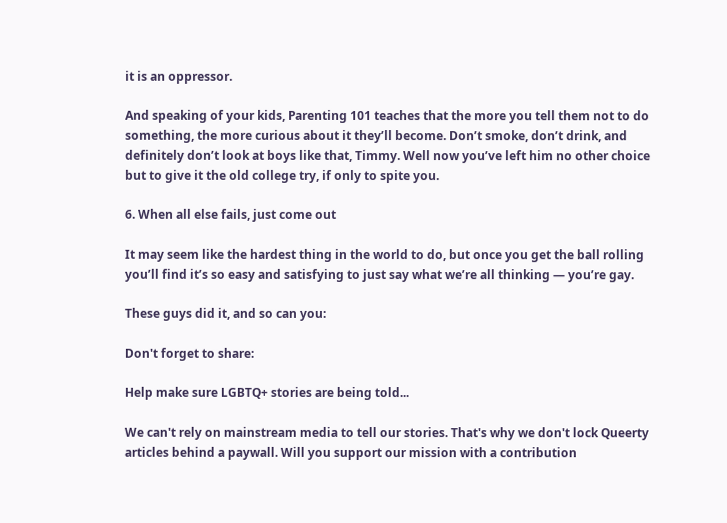it is an oppressor.

And speaking of your kids, Parenting 101 teaches that the more you tell them not to do something, the more curious about it they’ll become. Don’t smoke, don’t drink, and definitely don’t look at boys like that, Timmy. Well now you’ve left him no other choice but to give it the old college try, if only to spite you.

6. When all else fails, just come out

It may seem like the hardest thing in the world to do, but once you get the ball rolling you’ll find it’s so easy and satisfying to just say what we’re all thinking — you’re gay.

These guys did it, and so can you:

Don't forget to share:

Help make sure LGBTQ+ stories are being told...

We can't rely on mainstream media to tell our stories. That's why we don't lock Queerty articles behind a paywall. Will you support our mission with a contribution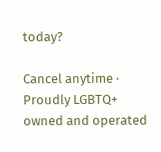today?

Cancel anytime · Proudly LGBTQ+ owned and operated